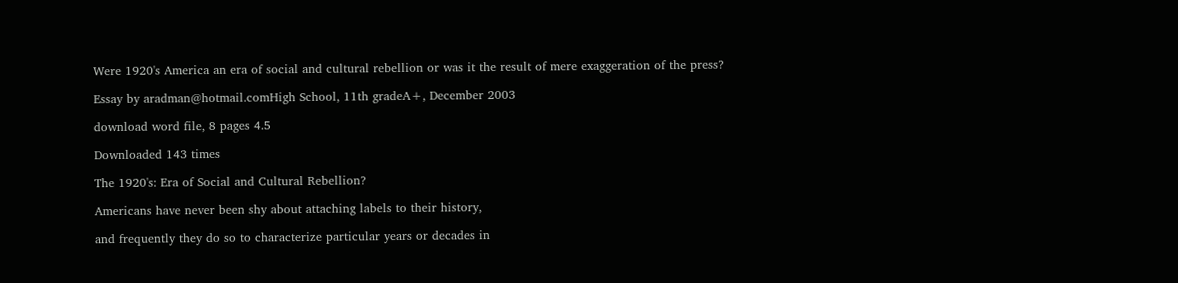Were 1920's America an era of social and cultural rebellion or was it the result of mere exaggeration of the press?

Essay by aradman@hotmail.comHigh School, 11th gradeA+, December 2003

download word file, 8 pages 4.5

Downloaded 143 times

The 1920's: Era of Social and Cultural Rebellion?

Americans have never been shy about attaching labels to their history,

and frequently they do so to characterize particular years or decades in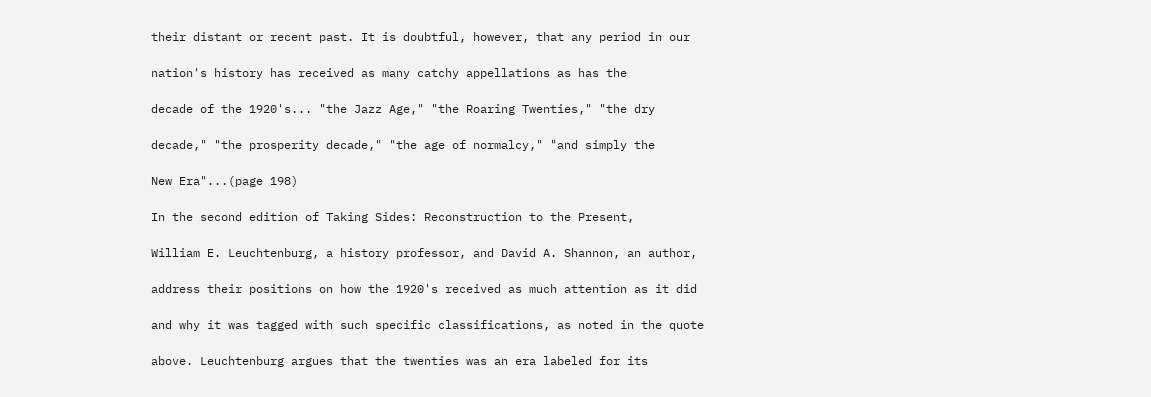their distant or recent past. It is doubtful, however, that any period in our

nation's history has received as many catchy appellations as has the

decade of the 1920's... "the Jazz Age," "the Roaring Twenties," "the dry

decade," "the prosperity decade," "the age of normalcy," "and simply the

New Era"...(page 198)

In the second edition of Taking Sides: Reconstruction to the Present,

William E. Leuchtenburg, a history professor, and David A. Shannon, an author,

address their positions on how the 1920's received as much attention as it did

and why it was tagged with such specific classifications, as noted in the quote

above. Leuchtenburg argues that the twenties was an era labeled for its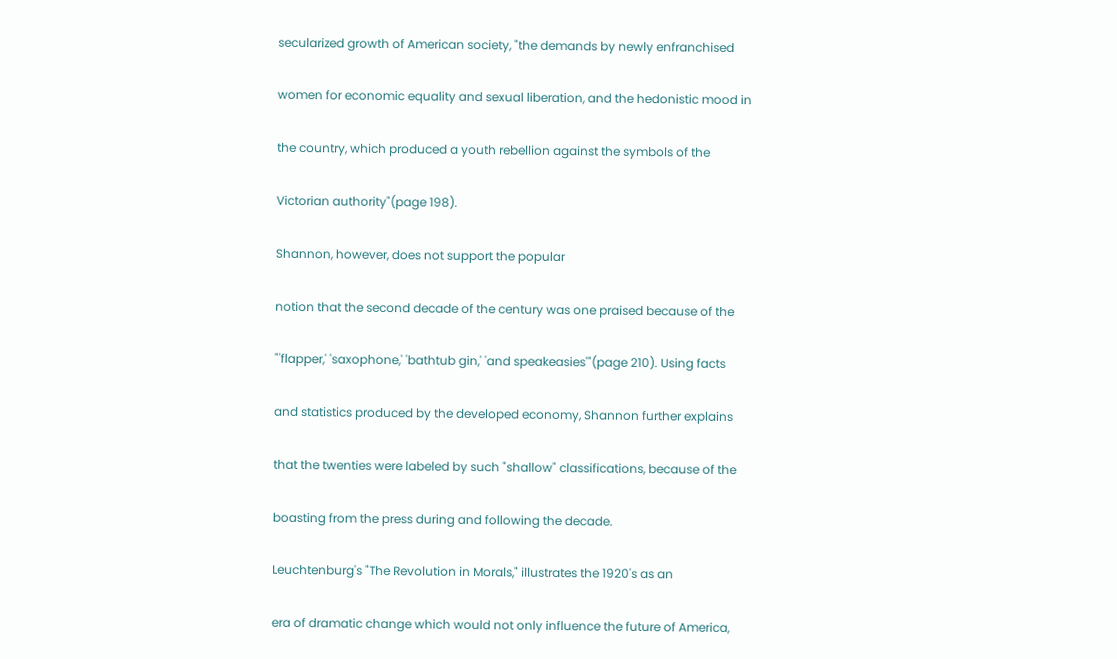secularized growth of American society, "the demands by newly enfranchised

women for economic equality and sexual liberation, and the hedonistic mood in

the country, which produced a youth rebellion against the symbols of the

Victorian authority"(page 198).

Shannon, however, does not support the popular

notion that the second decade of the century was one praised because of the

"'flapper,' 'saxophone,' 'bathtub gin,' 'and speakeasies'"(page 210). Using facts

and statistics produced by the developed economy, Shannon further explains

that the twenties were labeled by such "shallow" classifications, because of the

boasting from the press during and following the decade.

Leuchtenburg's "The Revolution in Morals," illustrates the 1920's as an

era of dramatic change which would not only influence the future of America,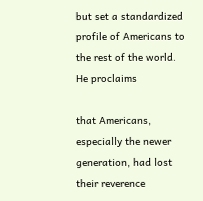but set a standardized profile of Americans to the rest of the world. He proclaims

that Americans, especially the newer generation, had lost their reverence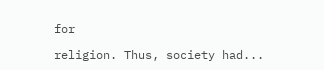for

religion. Thus, society had...